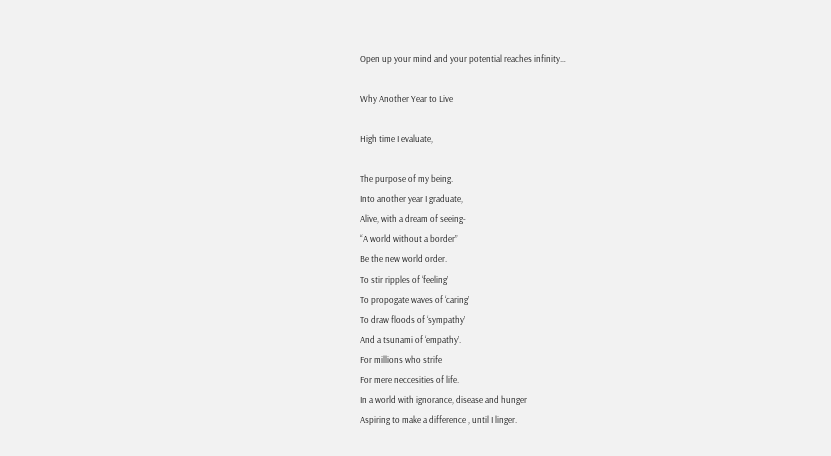Open up your mind and your potential reaches infinity…

Why Another Year to Live

High time I evaluate,

The purpose of my being.
Into another year I graduate,
Alive, with a dream of seeing-
“A world without a border”
Be the new world order.
To stir ripples of ‘feeling’
To propogate waves of ‘caring’
To draw floods of ‘sympathy’
And a tsunami of ‘empathy’.
For millions who strife
For mere neccesities of life.
In a world with ignorance, disease and hunger
Aspiring to make a difference , until I linger.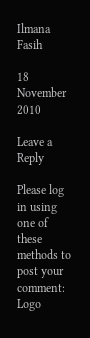Ilmana Fasih

18 November 2010

Leave a Reply

Please log in using one of these methods to post your comment: Logo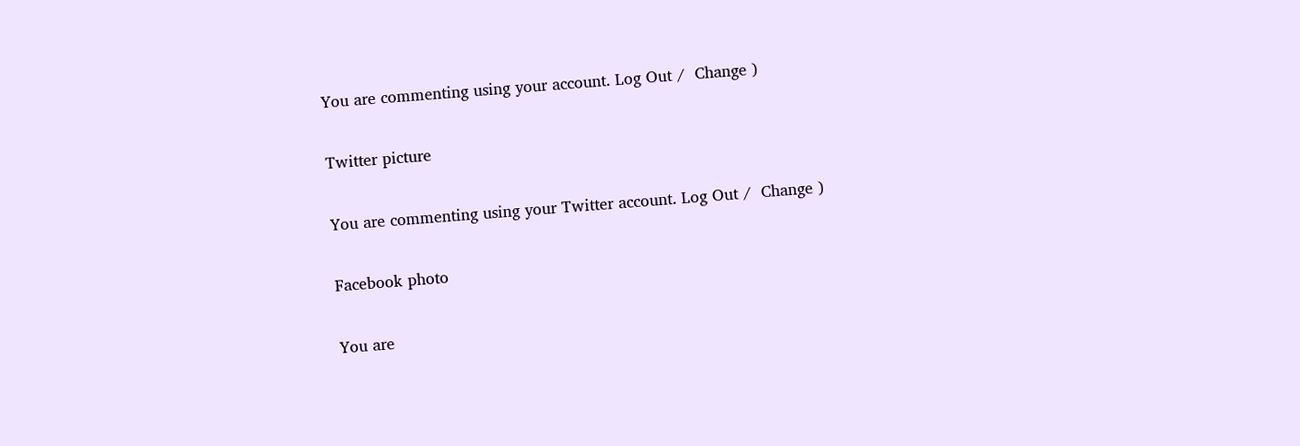You are commenting using your account. Log Out /  Change )

Twitter picture

You are commenting using your Twitter account. Log Out /  Change )

Facebook photo

You are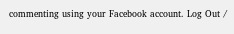commenting using your Facebook account. Log Out /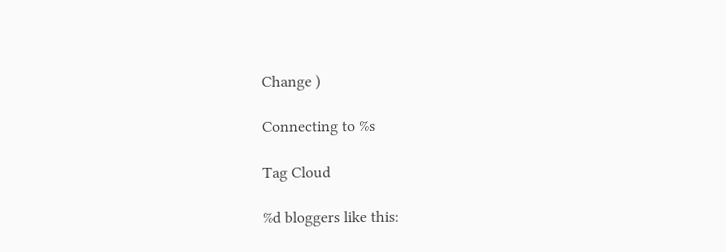Change )

Connecting to %s

Tag Cloud

%d bloggers like this: